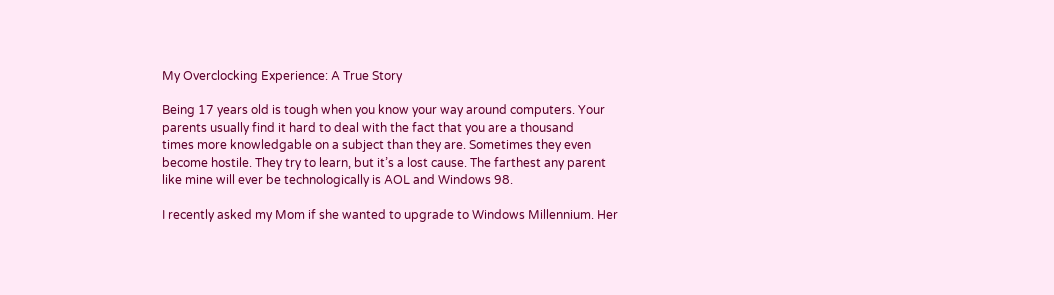My Overclocking Experience: A True Story

Being 17 years old is tough when you know your way around computers. Your
parents usually find it hard to deal with the fact that you are a thousand
times more knowledgable on a subject than they are. Sometimes they even
become hostile. They try to learn, but it’s a lost cause. The farthest any parent like mine will ever be technologically is AOL and Windows 98.

I recently asked my Mom if she wanted to upgrade to Windows Millennium. Her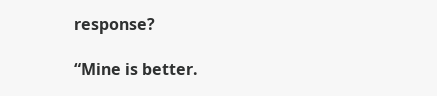response?

“Mine is better.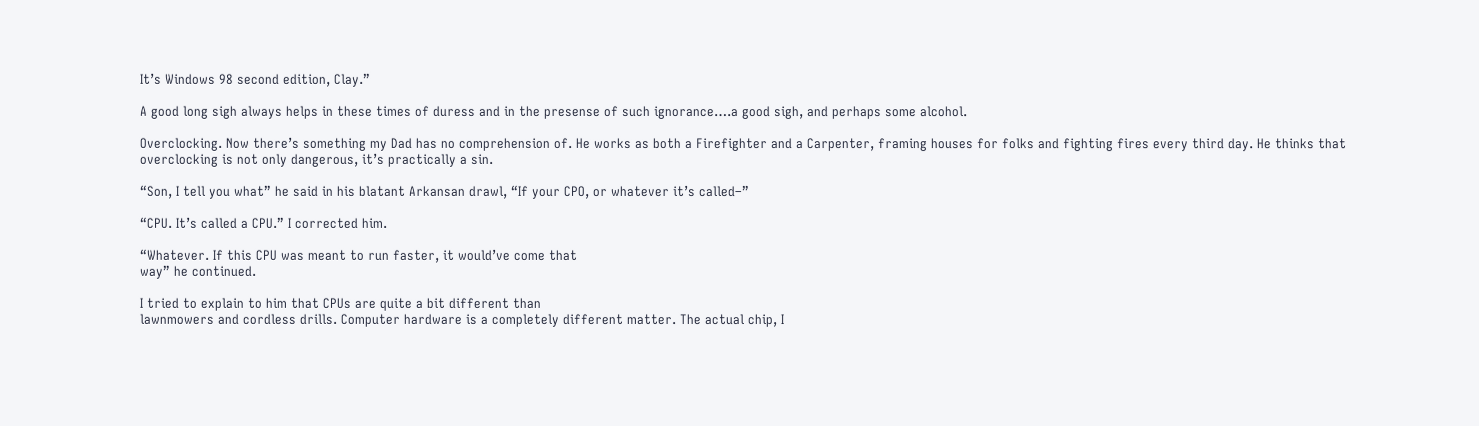It’s Windows 98 second edition, Clay.”

A good long sigh always helps in these times of duress and in the presense of such ignorance….a good sigh, and perhaps some alcohol.

Overclocking. Now there’s something my Dad has no comprehension of. He works as both a Firefighter and a Carpenter, framing houses for folks and fighting fires every third day. He thinks that overclocking is not only dangerous, it’s practically a sin.

“Son, I tell you what” he said in his blatant Arkansan drawl, “If your CPO, or whatever it’s called–”

“CPU. It’s called a CPU.” I corrected him.

“Whatever. If this CPU was meant to run faster, it would’ve come that
way” he continued.

I tried to explain to him that CPUs are quite a bit different than
lawnmowers and cordless drills. Computer hardware is a completely different matter. The actual chip, I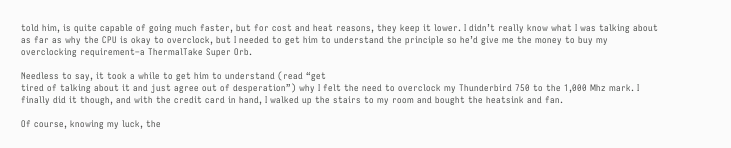told him, is quite capable of going much faster, but for cost and heat reasons, they keep it lower. I didn’t really know what I was talking about as far as why the CPU is okay to overclock, but I needed to get him to understand the principle so he’d give me the money to buy my overclocking requirement–a ThermalTake Super Orb.

Needless to say, it took a while to get him to understand (read “get
tired of talking about it and just agree out of desperation”) why I felt the need to overclock my Thunderbird 750 to the 1,000 Mhz mark. I finally did it though, and with the credit card in hand, I walked up the stairs to my room and bought the heatsink and fan.

Of course, knowing my luck, the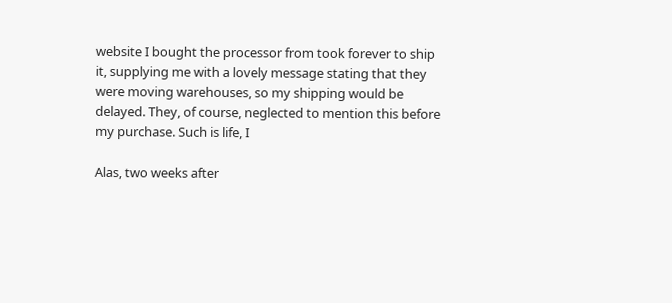website I bought the processor from took forever to ship it, supplying me with a lovely message stating that they were moving warehouses, so my shipping would be delayed. They, of course, neglected to mention this before my purchase. Such is life, I

Alas, two weeks after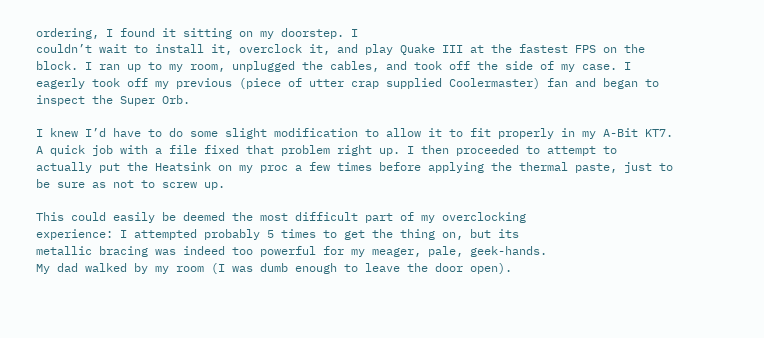ordering, I found it sitting on my doorstep. I
couldn’t wait to install it, overclock it, and play Quake III at the fastest FPS on the block. I ran up to my room, unplugged the cables, and took off the side of my case. I eagerly took off my previous (piece of utter crap supplied Coolermaster) fan and began to inspect the Super Orb.

I knew I’d have to do some slight modification to allow it to fit properly in my A-Bit KT7. A quick job with a file fixed that problem right up. I then proceeded to attempt to actually put the Heatsink on my proc a few times before applying the thermal paste, just to be sure as not to screw up.

This could easily be deemed the most difficult part of my overclocking
experience: I attempted probably 5 times to get the thing on, but its
metallic bracing was indeed too powerful for my meager, pale, geek-hands.
My dad walked by my room (I was dumb enough to leave the door open).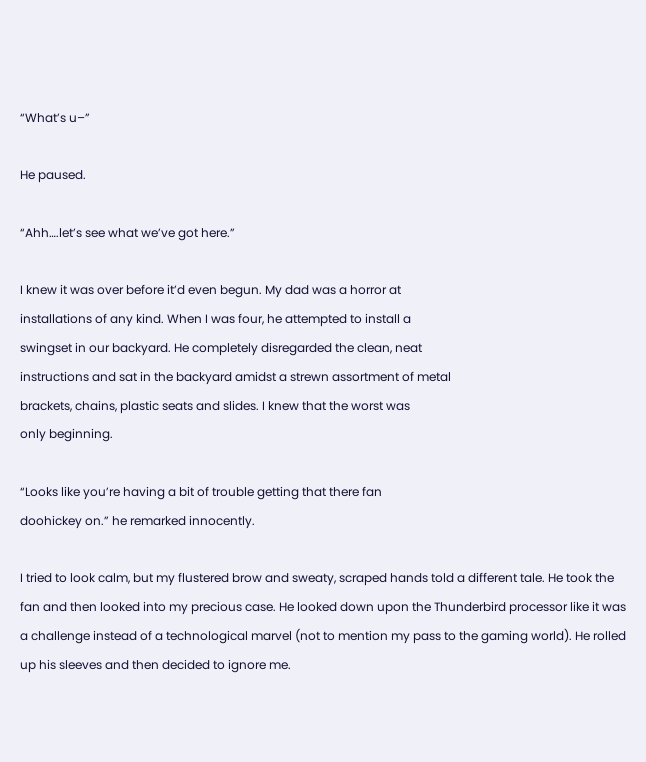“What’s u–”

He paused.

“Ahh….let’s see what we’ve got here.”

I knew it was over before it’d even begun. My dad was a horror at
installations of any kind. When I was four, he attempted to install a
swingset in our backyard. He completely disregarded the clean, neat
instructions and sat in the backyard amidst a strewn assortment of metal
brackets, chains, plastic seats and slides. I knew that the worst was
only beginning.

“Looks like you’re having a bit of trouble getting that there fan
doohickey on.” he remarked innocently.

I tried to look calm, but my flustered brow and sweaty, scraped hands told a different tale. He took the fan and then looked into my precious case. He looked down upon the Thunderbird processor like it was a challenge instead of a technological marvel (not to mention my pass to the gaming world). He rolled up his sleeves and then decided to ignore me.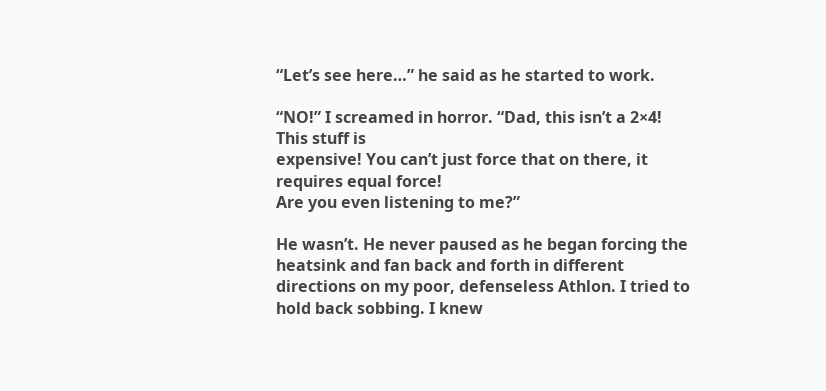“Let’s see here…” he said as he started to work.

“NO!” I screamed in horror. “Dad, this isn’t a 2×4! This stuff is
expensive! You can’t just force that on there, it requires equal force!
Are you even listening to me?”

He wasn’t. He never paused as he began forcing the heatsink and fan back and forth in different directions on my poor, defenseless Athlon. I tried to hold back sobbing. I knew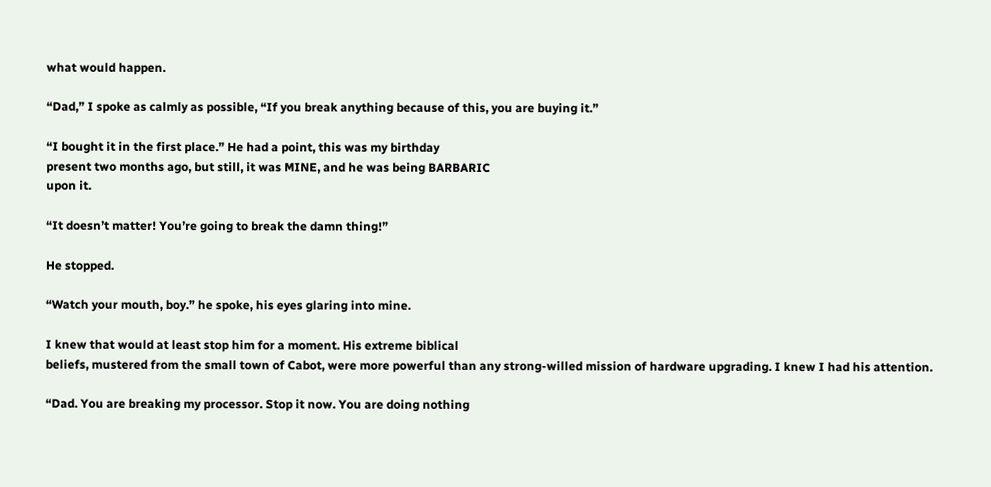what would happen.

“Dad,” I spoke as calmly as possible, “If you break anything because of this, you are buying it.”

“I bought it in the first place.” He had a point, this was my birthday
present two months ago, but still, it was MINE, and he was being BARBARIC
upon it.

“It doesn’t matter! You’re going to break the damn thing!”

He stopped.

“Watch your mouth, boy.” he spoke, his eyes glaring into mine.

I knew that would at least stop him for a moment. His extreme biblical
beliefs, mustered from the small town of Cabot, were more powerful than any strong-willed mission of hardware upgrading. I knew I had his attention.

“Dad. You are breaking my processor. Stop it now. You are doing nothing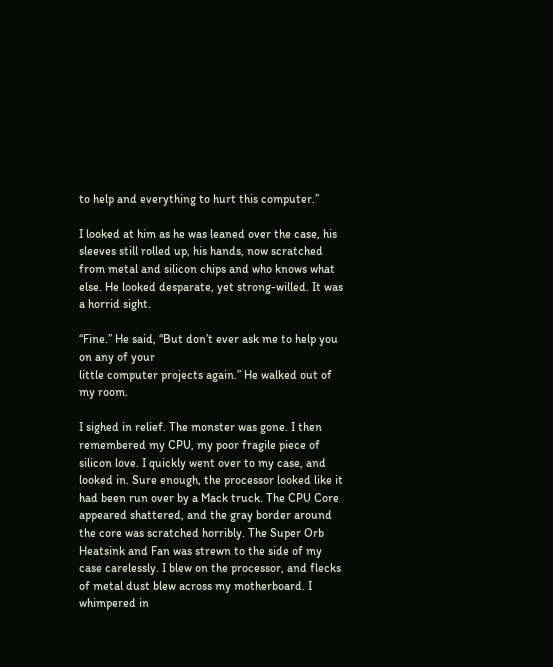to help and everything to hurt this computer.”

I looked at him as he was leaned over the case, his sleeves still rolled up, his hands, now scratched from metal and silicon chips and who knows what else. He looked desparate, yet strong-willed. It was a horrid sight.

“Fine.” He said, “But don’t ever ask me to help you on any of your
little computer projects again.” He walked out of my room.

I sighed in relief. The monster was gone. I then remembered my CPU, my poor fragile piece of silicon love. I quickly went over to my case, and looked in. Sure enough, the processor looked like it had been run over by a Mack truck. The CPU Core appeared shattered, and the gray border around the core was scratched horribly. The Super Orb Heatsink and Fan was strewn to the side of my case carelessly. I blew on the processor, and flecks of metal dust blew across my motherboard. I whimpered in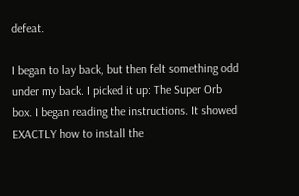defeat.

I began to lay back, but then felt something odd under my back. I picked it up: The Super Orb box. I began reading the instructions. It showed EXACTLY how to install the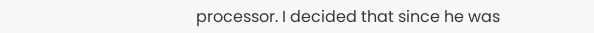processor. I decided that since he was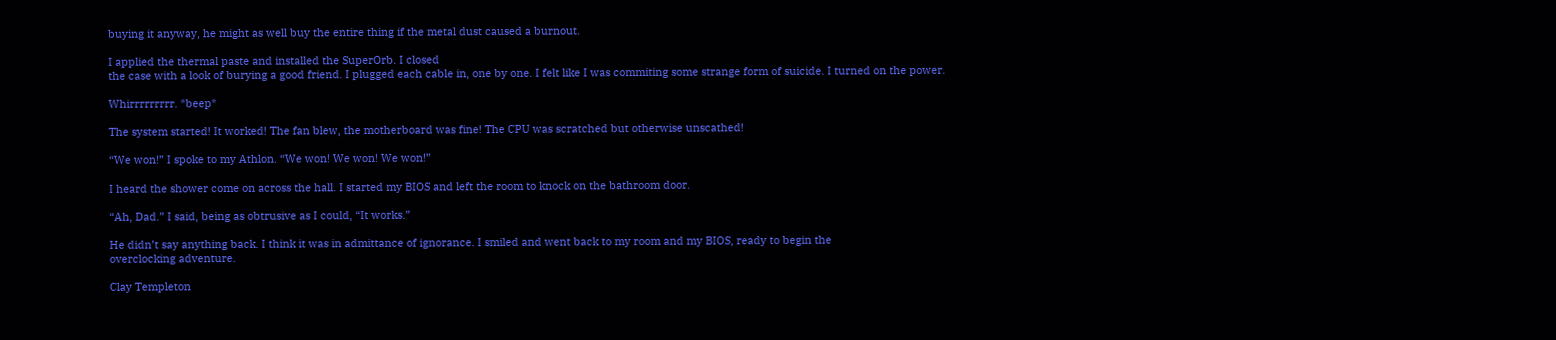buying it anyway, he might as well buy the entire thing if the metal dust caused a burnout.

I applied the thermal paste and installed the SuperOrb. I closed
the case with a look of burying a good friend. I plugged each cable in, one by one. I felt like I was commiting some strange form of suicide. I turned on the power.

Whirrrrrrrrr. *beep*

The system started! It worked! The fan blew, the motherboard was fine! The CPU was scratched but otherwise unscathed!

“We won!” I spoke to my Athlon. “We won! We won! We won!”

I heard the shower come on across the hall. I started my BIOS and left the room to knock on the bathroom door.

“Ah, Dad.” I said, being as obtrusive as I could, “It works.”

He didn’t say anything back. I think it was in admittance of ignorance. I smiled and went back to my room and my BIOS, ready to begin the
overclocking adventure.

Clay Templeton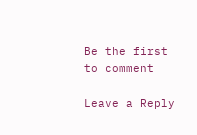Be the first to comment

Leave a Reply